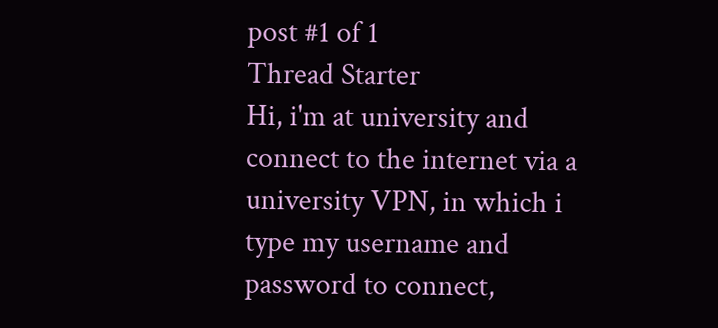post #1 of 1
Thread Starter
Hi, i'm at university and connect to the internet via a university VPN, in which i type my username and password to connect,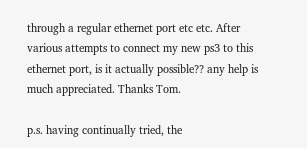through a regular ethernet port etc etc. After various attempts to connect my new ps3 to this ethernet port, is it actually possible?? any help is much appreciated. Thanks Tom.

p.s. having continually tried, the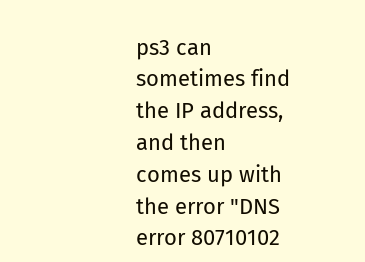ps3 can sometimes find the IP address, and then comes up with the error "DNS error 80710102